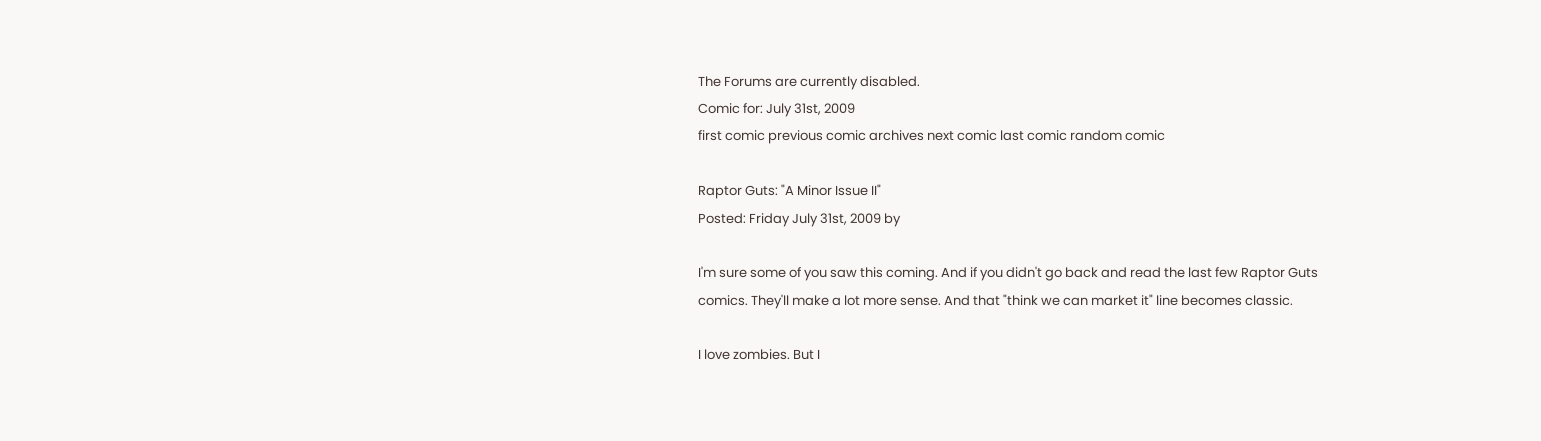The Forums are currently disabled.
Comic for: July 31st, 2009
first comic previous comic archives next comic last comic random comic

Raptor Guts: "A Minor Issue II"
Posted: Friday July 31st, 2009 by

I'm sure some of you saw this coming. And if you didn't go back and read the last few Raptor Guts comics. They'll make a lot more sense. And that "think we can market it" line becomes classic.

I love zombies. But I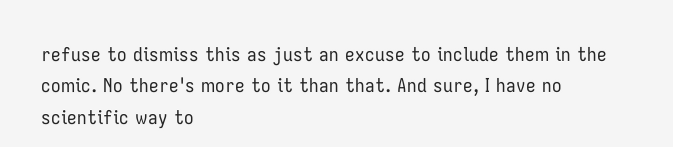refuse to dismiss this as just an excuse to include them in the comic. No there's more to it than that. And sure, I have no scientific way to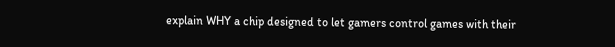explain WHY a chip designed to let gamers control games with their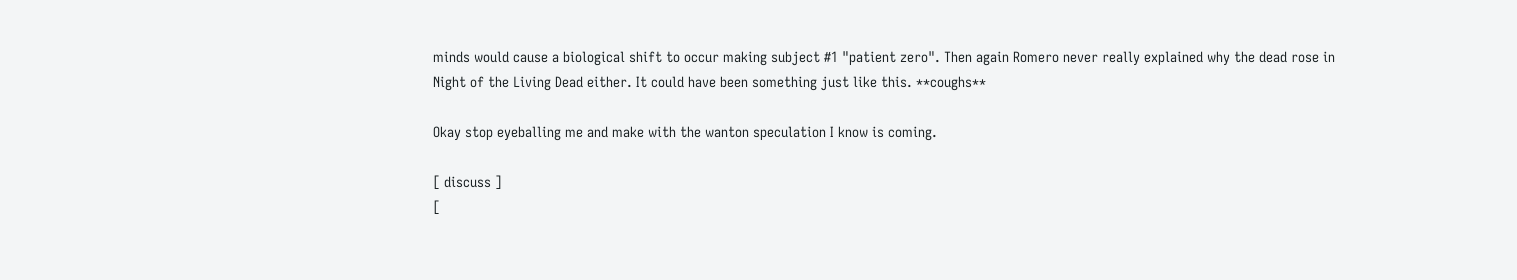minds would cause a biological shift to occur making subject #1 "patient zero". Then again Romero never really explained why the dead rose in Night of the Living Dead either. It could have been something just like this. **coughs**

Okay stop eyeballing me and make with the wanton speculation I know is coming.

[ discuss ]
[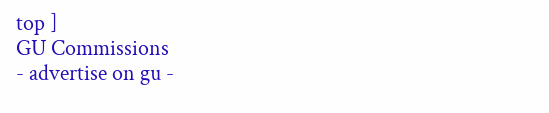top ]
GU Commissions
- advertise on gu -